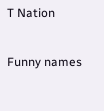T Nation

Funny names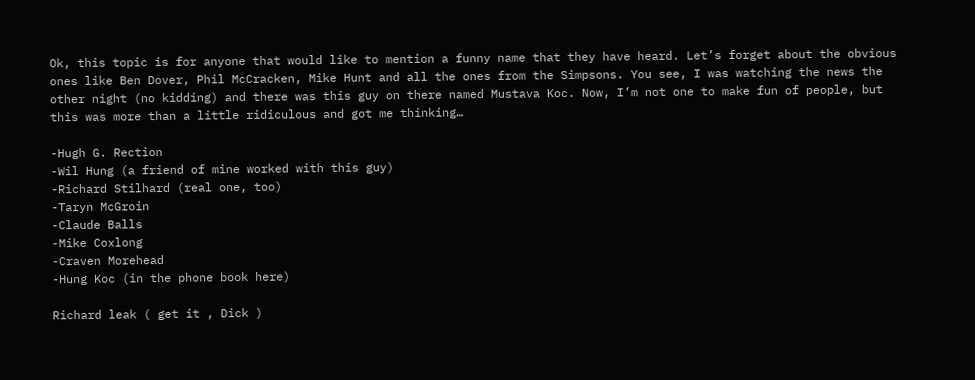Ok, this topic is for anyone that would like to mention a funny name that they have heard. Let’s forget about the obvious ones like Ben Dover, Phil McCracken, Mike Hunt and all the ones from the Simpsons. You see, I was watching the news the other night (no kidding) and there was this guy on there named Mustava Koc. Now, I’m not one to make fun of people, but this was more than a little ridiculous and got me thinking…

-Hugh G. Rection
-Wil Hung (a friend of mine worked with this guy)
-Richard Stilhard (real one, too)
-Taryn McGroin
-Claude Balls
-Mike Coxlong
-Craven Morehead
-Hung Koc (in the phone book here)

Richard leak ( get it , Dick )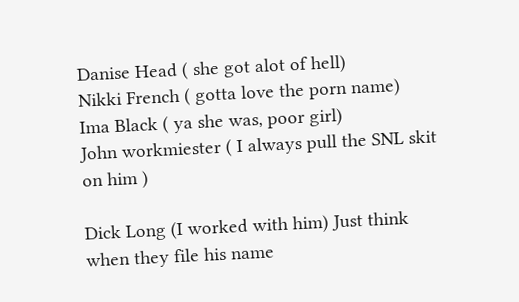Danise Head ( she got alot of hell)
Nikki French ( gotta love the porn name)
Ima Black ( ya she was, poor girl)
John workmiester ( I always pull the SNL skit on him )

Dick Long (I worked with him) Just think when they file his name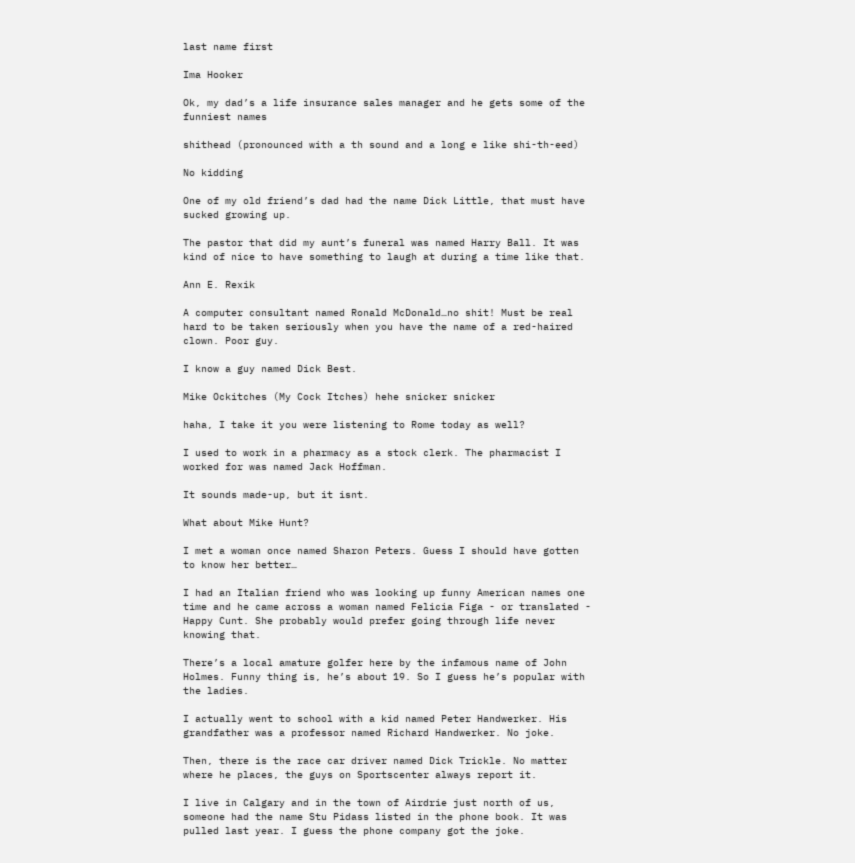last name first

Ima Hooker

Ok, my dad’s a life insurance sales manager and he gets some of the funniest names

shithead (pronounced with a th sound and a long e like shi-th-eed)

No kidding

One of my old friend’s dad had the name Dick Little, that must have sucked growing up.

The pastor that did my aunt’s funeral was named Harry Ball. It was kind of nice to have something to laugh at during a time like that.

Ann E. Rexik

A computer consultant named Ronald McDonald…no shit! Must be real hard to be taken seriously when you have the name of a red-haired clown. Poor guy.

I know a guy named Dick Best.

Mike Ockitches (My Cock Itches) hehe snicker snicker

haha, I take it you were listening to Rome today as well?

I used to work in a pharmacy as a stock clerk. The pharmacist I worked for was named Jack Hoffman.

It sounds made-up, but it isnt.

What about Mike Hunt?

I met a woman once named Sharon Peters. Guess I should have gotten to know her better…

I had an Italian friend who was looking up funny American names one time and he came across a woman named Felicia Figa - or translated - Happy Cunt. She probably would prefer going through life never knowing that.

There’s a local amature golfer here by the infamous name of John Holmes. Funny thing is, he’s about 19. So I guess he’s popular with the ladies.

I actually went to school with a kid named Peter Handwerker. His grandfather was a professor named Richard Handwerker. No joke.

Then, there is the race car driver named Dick Trickle. No matter where he places, the guys on Sportscenter always report it.

I live in Calgary and in the town of Airdrie just north of us, someone had the name Stu Pidass listed in the phone book. It was pulled last year. I guess the phone company got the joke.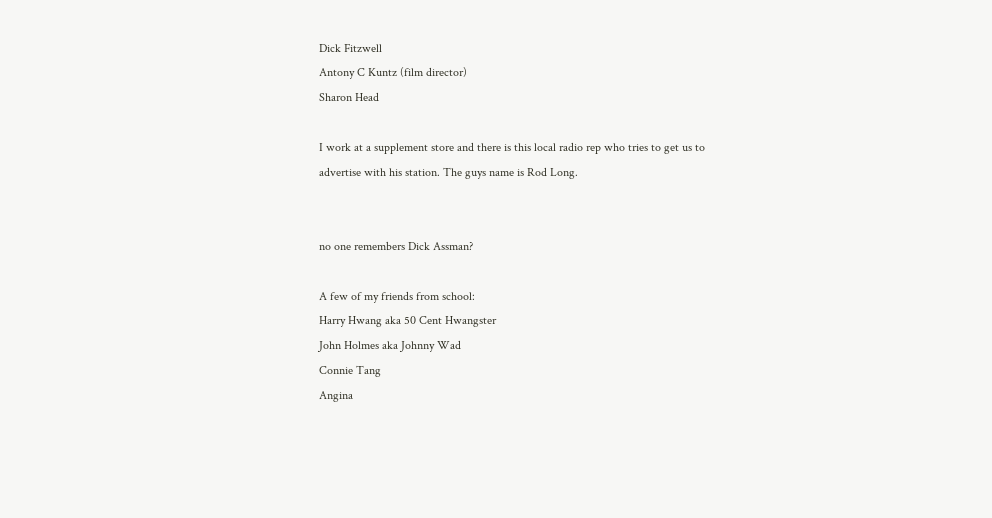Dick Fitzwell
Antony C Kuntz (film director)
Sharon Head

I work at a supplement store and there is this local radio rep who tries to get us to advertise with his station. The guys name is Rod Long.


no one remembers Dick Assman?

A few of my friends from school:
Harry Hwang aka 50 Cent Hwangster
John Holmes aka Johnny Wad
Connie Tang
Angina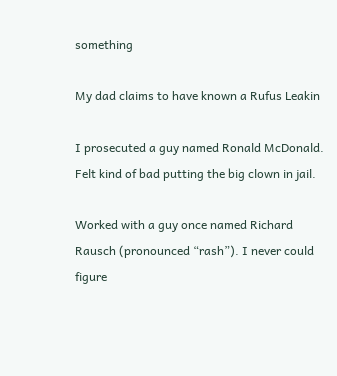something

My dad claims to have known a Rufus Leakin

I prosecuted a guy named Ronald McDonald. Felt kind of bad putting the big clown in jail.

Worked with a guy once named Richard Rausch (pronounced “rash”). I never could figure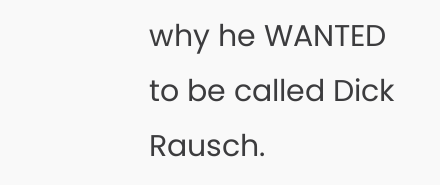why he WANTED to be called Dick Rausch.